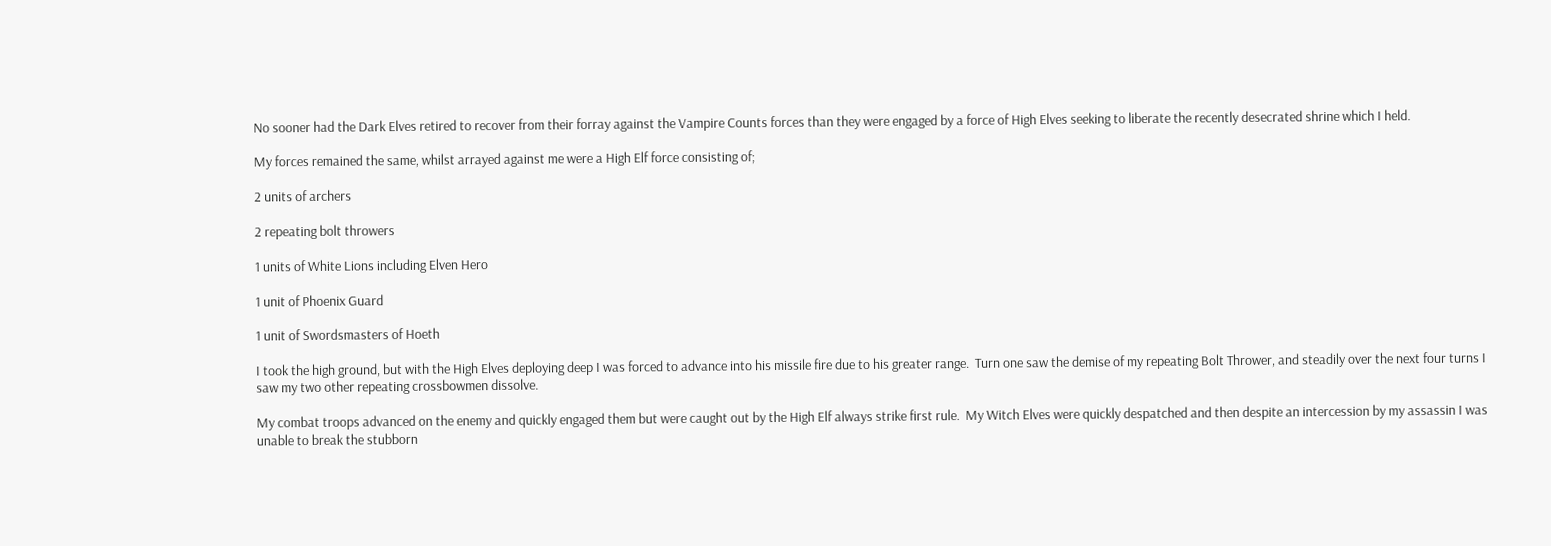No sooner had the Dark Elves retired to recover from their forray against the Vampire Counts forces than they were engaged by a force of High Elves seeking to liberate the recently desecrated shrine which I held.

My forces remained the same, whilst arrayed against me were a High Elf force consisting of;

2 units of archers

2 repeating bolt throwers

1 units of White Lions including Elven Hero

1 unit of Phoenix Guard

1 unit of Swordsmasters of Hoeth

I took the high ground, but with the High Elves deploying deep I was forced to advance into his missile fire due to his greater range.  Turn one saw the demise of my repeating Bolt Thrower, and steadily over the next four turns I saw my two other repeating crossbowmen dissolve.

My combat troops advanced on the enemy and quickly engaged them but were caught out by the High Elf always strike first rule.  My Witch Elves were quickly despatched and then despite an intercession by my assassin I was unable to break the stubborn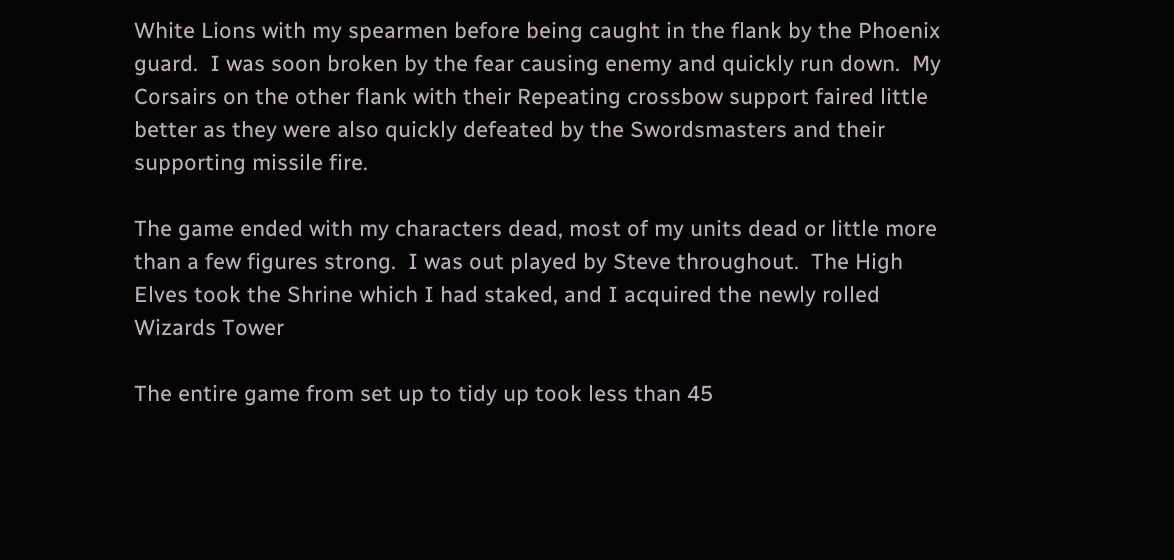White Lions with my spearmen before being caught in the flank by the Phoenix guard.  I was soon broken by the fear causing enemy and quickly run down.  My Corsairs on the other flank with their Repeating crossbow support faired little better as they were also quickly defeated by the Swordsmasters and their supporting missile fire.

The game ended with my characters dead, most of my units dead or little more than a few figures strong.  I was out played by Steve throughout.  The High Elves took the Shrine which I had staked, and I acquired the newly rolled Wizards Tower

The entire game from set up to tidy up took less than 45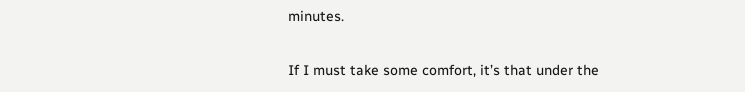minutes.

If I must take some comfort, it’s that under the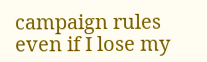campaign rules even if I lose my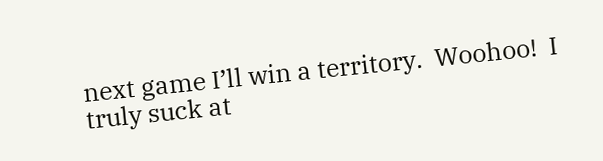next game I’ll win a territory.  Woohoo!  I truly suck at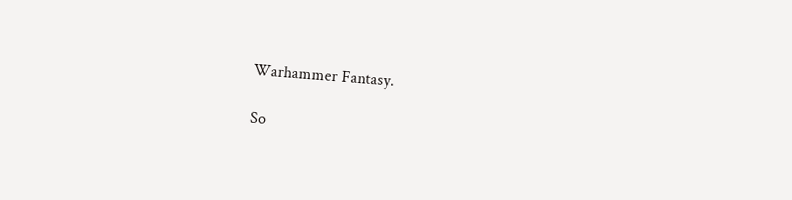Warhammer Fantasy.

So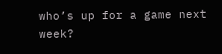who’s up for a game next week?